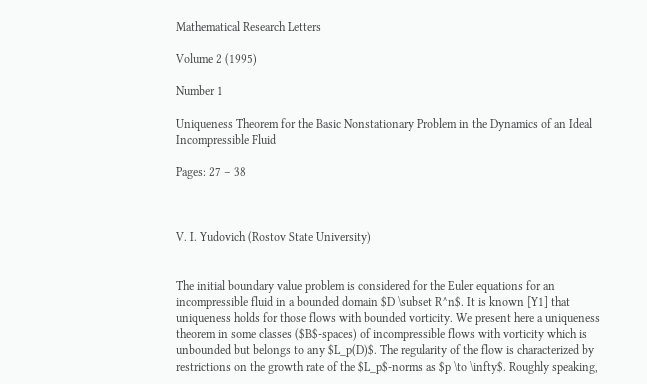Mathematical Research Letters

Volume 2 (1995)

Number 1

Uniqueness Theorem for the Basic Nonstationary Problem in the Dynamics of an Ideal Incompressible Fluid

Pages: 27 – 38



V. I. Yudovich (Rostov State University)


The initial boundary value problem is considered for the Euler equations for an incompressible fluid in a bounded domain $D \subset R^n$. It is known [Y1] that uniqueness holds for those flows with bounded vorticity. We present here a uniqueness theorem in some classes ($B$-spaces) of incompressible flows with vorticity which is unbounded but belongs to any $L_p(D)$. The regularity of the flow is characterized by restrictions on the growth rate of the $L_p$-norms as $p \to \infty$. Roughly speaking,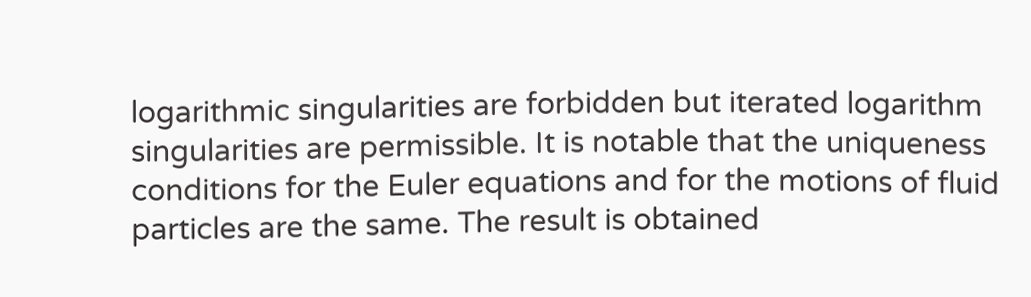logarithmic singularities are forbidden but iterated logarithm singularities are permissible. It is notable that the uniqueness conditions for the Euler equations and for the motions of fluid particles are the same. The result is obtained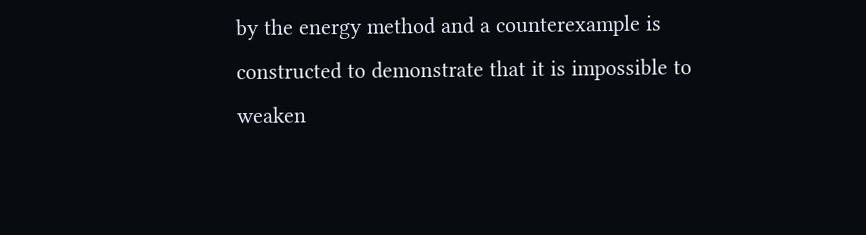by the energy method and a counterexample is constructed to demonstrate that it is impossible to weaken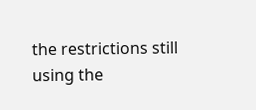the restrictions still using the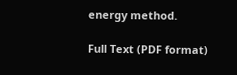energy method.

Full Text (PDF format)